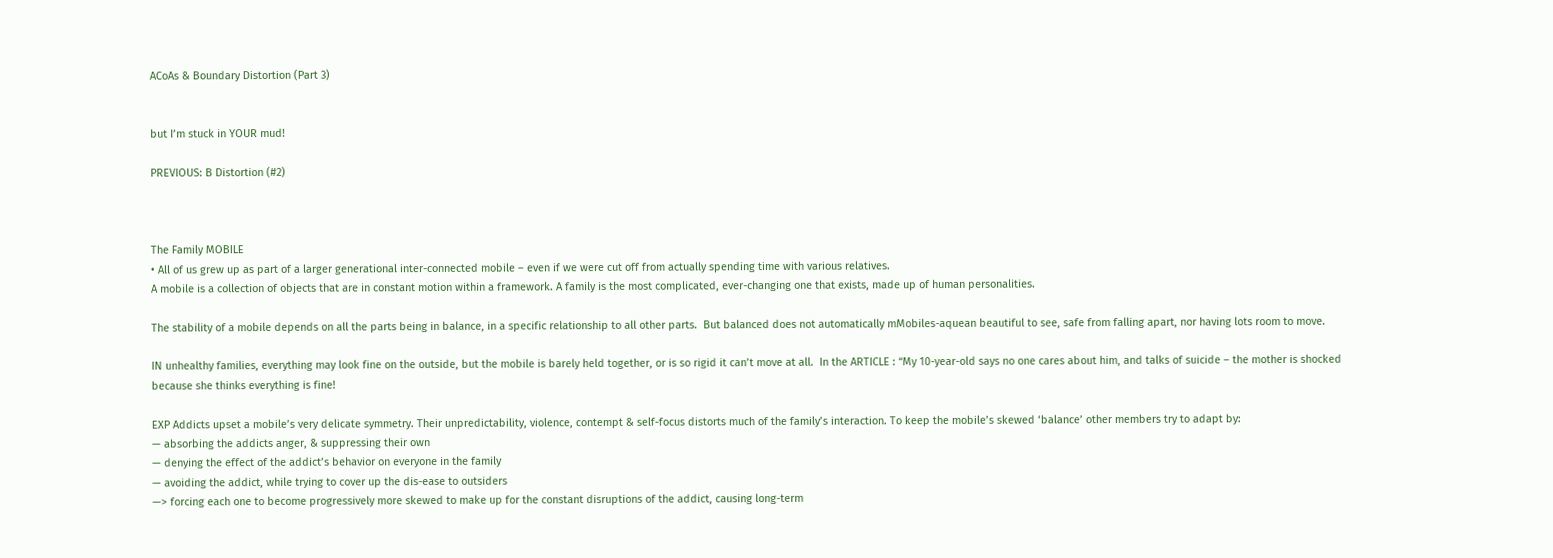ACoAs & Boundary Distortion (Part 3)


but I’m stuck in YOUR mud!

PREVIOUS: B Distortion (#2)



The Family MOBILE
• All of us grew up as part of a larger generational inter-connected mobile – even if we were cut off from actually spending time with various relatives.
A mobile is a collection of objects that are in constant motion within a framework. A family is the most complicated, ever-changing one that exists, made up of human personalities.

The stability of a mobile depends on all the parts being in balance, in a specific relationship to all other parts.  But balanced does not automatically mMobiles-aquean beautiful to see, safe from falling apart, nor having lots room to move.

IN unhealthy families, everything may look fine on the outside, but the mobile is barely held together, or is so rigid it can’t move at all.  In the ARTICLE : “My 10-year-old says no one cares about him, and talks of suicide – the mother is shocked because she thinks everything is fine!

EXP Addicts upset a mobile’s very delicate symmetry. Their unpredictability, violence, contempt & self-focus distorts much of the family’s interaction. To keep the mobile’s skewed ‘balance’ other members try to adapt by:
— absorbing the addicts anger, & suppressing their own
— denying the effect of the addict’s behavior on everyone in the family
— avoiding the addict, while trying to cover up the dis-ease to outsiders
—> forcing each one to become progressively more skewed to make up for the constant disruptions of the addict, causing long-term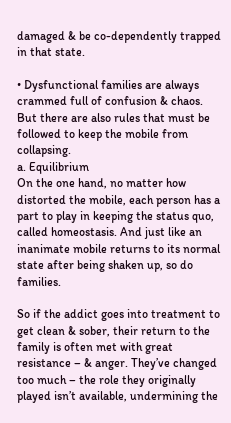damaged & be co-dependently trapped in that state.

• Dysfunctional families are always crammed full of confusion & chaos. But there are also rules that must be followed to keep the mobile from collapsing.
a. Equilibrium
On the one hand, no matter how distorted the mobile, each person has a part to play in keeping the status quo, called homeostasis. And just like an inanimate mobile returns to its normal state after being shaken up, so do families.

So if the addict goes into treatment to get clean & sober, their return to the family is often met with great resistance – & anger. They’ve changed too much – the role they originally played isn’t available, undermining the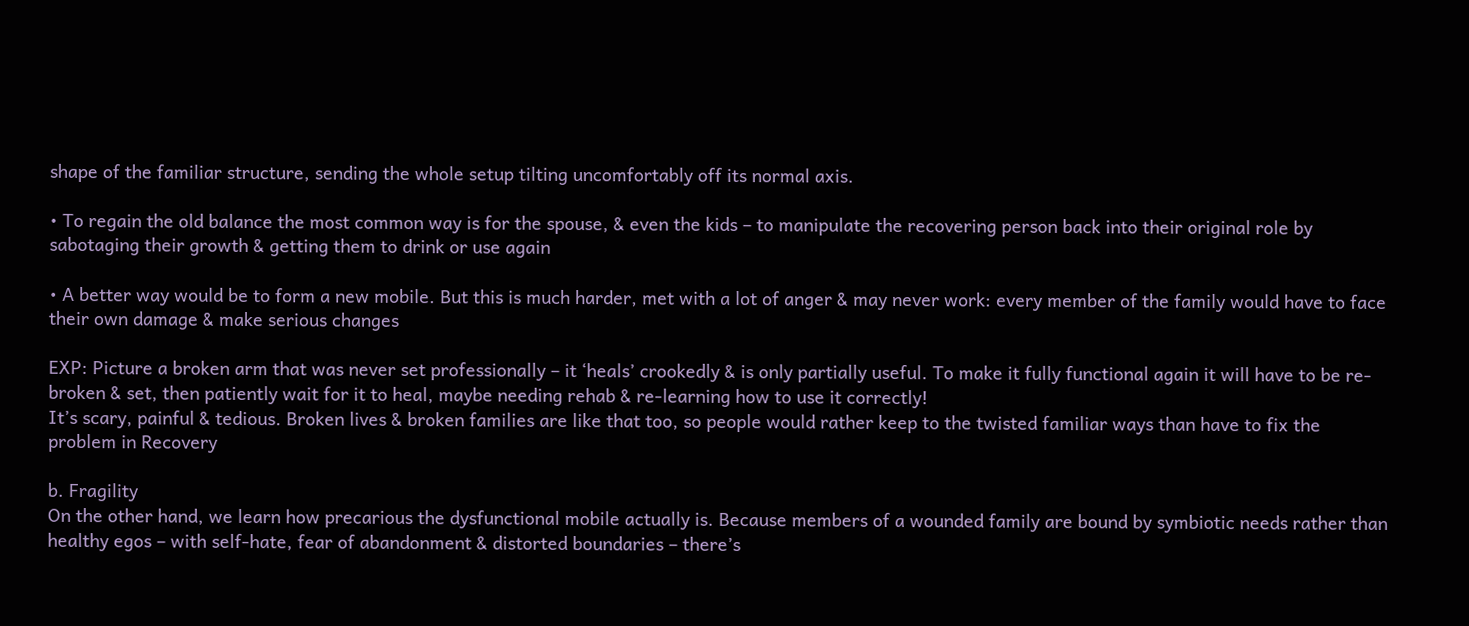shape of the familiar structure, sending the whole setup tilting uncomfortably off its normal axis.

• To regain the old balance the most common way is for the spouse, & even the kids – to manipulate the recovering person back into their original role by sabotaging their growth & getting them to drink or use again

• A better way would be to form a new mobile. But this is much harder, met with a lot of anger & may never work: every member of the family would have to face their own damage & make serious changes

EXP: Picture a broken arm that was never set professionally – it ‘heals’ crookedly & is only partially useful. To make it fully functional again it will have to be re-broken & set, then patiently wait for it to heal, maybe needing rehab & re-learning how to use it correctly!
It’s scary, painful & tedious. Broken lives & broken families are like that too, so people would rather keep to the twisted familiar ways than have to fix the problem in Recovery

b. Fragility
On the other hand, we learn how precarious the dysfunctional mobile actually is. Because members of a wounded family are bound by symbiotic needs rather than healthy egos – with self-hate, fear of abandonment & distorted boundaries – there’s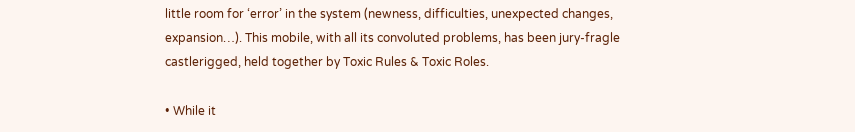little room for ‘error’ in the system (newness, difficulties, unexpected changes, expansion…). This mobile, with all its convoluted problems, has been jury-fragle castlerigged, held together by Toxic Rules & Toxic Roles.

• While it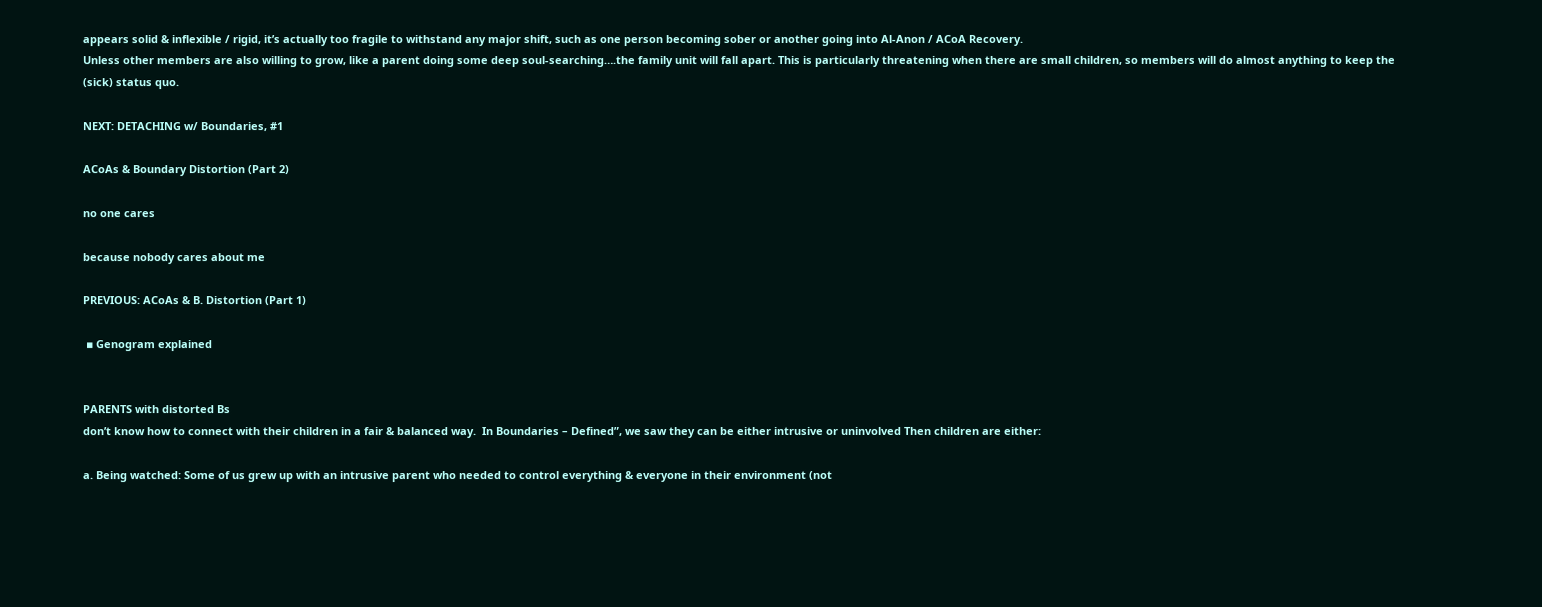appears solid & inflexible / rigid, it’s actually too fragile to withstand any major shift, such as one person becoming sober or another going into Al-Anon / ACoA Recovery.
Unless other members are also willing to grow, like a parent doing some deep soul-searching….the family unit will fall apart. This is particularly threatening when there are small children, so members will do almost anything to keep the (sick) status quo.

NEXT: DETACHING w/ Boundaries, #1

ACoAs & Boundary Distortion (Part 2)

no one cares

because nobody cares about me

PREVIOUS: ACoAs & B. Distortion (Part 1)

 ▪ Genogram explained


PARENTS with distorted Bs
don’t know how to connect with their children in a fair & balanced way.  In Boundaries – Defined”, we saw they can be either intrusive or uninvolved Then children are either:

a. Being watched: Some of us grew up with an intrusive parent who needed to control everything & everyone in their environment (not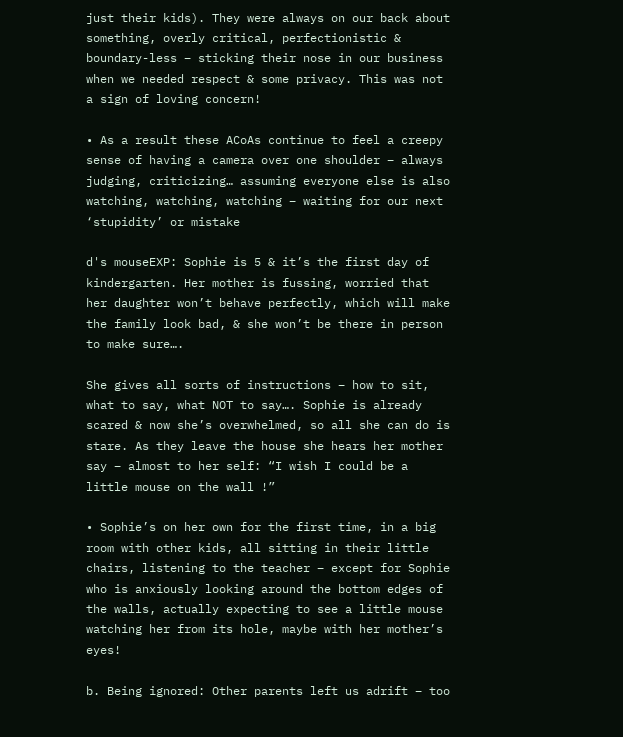just their kids). They were always on our back about something, overly critical, perfectionistic & boundary-less – sticking their nose in our business when we needed respect & some privacy. This was not a sign of loving concern!

• As a result these ACoAs continue to feel a creepy sense of having a camera over one shoulder – always judging, criticizing… assuming everyone else is also watching, watching, watching – waiting for our next ‘stupidity’ or mistake

d's mouseEXP: Sophie is 5 & it’s the first day of kindergarten. Her mother is fussing, worried that her daughter won’t behave perfectly, which will make the family look bad, & she won’t be there in person to make sure….

She gives all sorts of instructions – how to sit, what to say, what NOT to say…. Sophie is already scared & now she’s overwhelmed, so all she can do is stare. As they leave the house she hears her mother say – almost to her self: “I wish I could be a little mouse on the wall !”

• Sophie’s on her own for the first time, in a big room with other kids, all sitting in their little chairs, listening to the teacher – except for Sophie who is anxiously looking around the bottom edges of the walls, actually expecting to see a little mouse watching her from its hole, maybe with her mother’s eyes!

b. Being ignored: Other parents left us adrift – too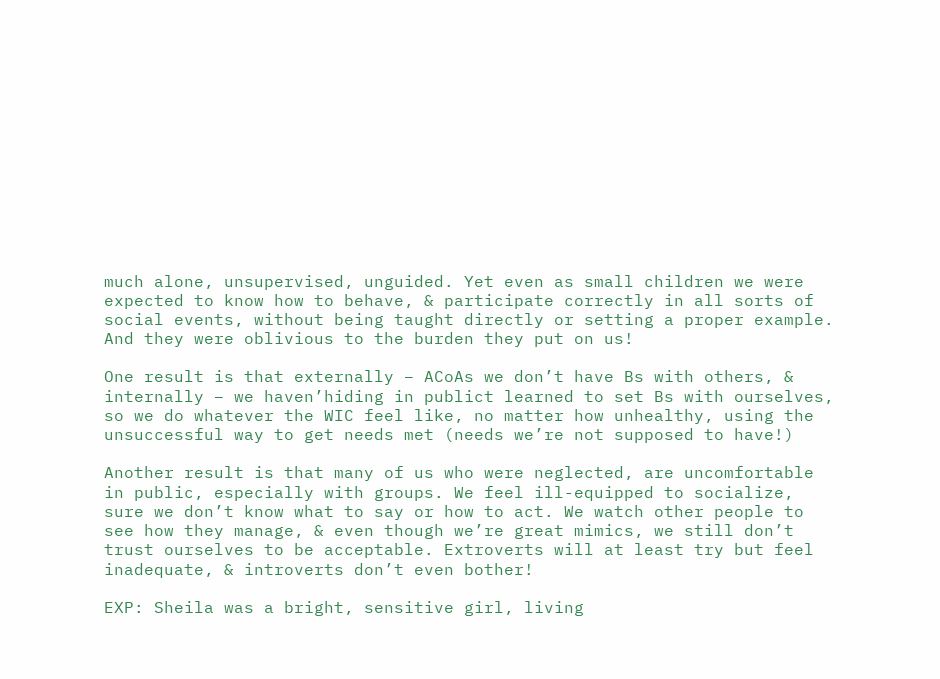much alone, unsupervised, unguided. Yet even as small children we were expected to know how to behave, & participate correctly in all sorts of social events, without being taught directly or setting a proper example. And they were oblivious to the burden they put on us!

One result is that externally – ACoAs we don’t have Bs with others, & internally – we haven’hiding in publict learned to set Bs with ourselves, so we do whatever the WIC feel like, no matter how unhealthy, using the unsuccessful way to get needs met (needs we’re not supposed to have!)

Another result is that many of us who were neglected, are uncomfortable in public, especially with groups. We feel ill-equipped to socialize, sure we don’t know what to say or how to act. We watch other people to see how they manage, & even though we’re great mimics, we still don’t trust ourselves to be acceptable. Extroverts will at least try but feel inadequate, & introverts don’t even bother!

EXP: Sheila was a bright, sensitive girl, living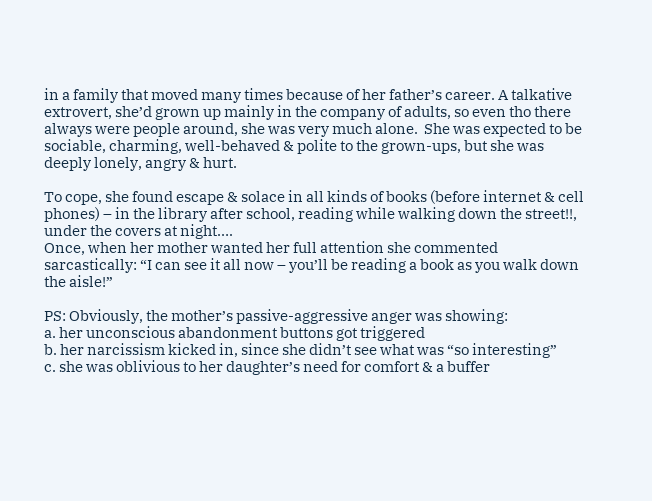in a family that moved many times because of her father’s career. A talkative extrovert, she’d grown up mainly in the company of adults, so even tho there always were people around, she was very much alone.  She was expected to be sociable, charming, well-behaved & polite to the grown-ups, but she was deeply lonely, angry & hurt.

To cope, she found escape & solace in all kinds of books (before internet & cell phones) – in the library after school, reading while walking down the street!!, under the covers at night….
Once, when her mother wanted her full attention she commented sarcastically: “I can see it all now – you’ll be reading a book as you walk down the aisle!”

PS: Obviously, the mother’s passive-aggressive anger was showing:
a. her unconscious abandonment buttons got triggered
b. her narcissism kicked in, since she didn’t see what was “so interesting”
c. she was oblivious to her daughter’s need for comfort & a buffer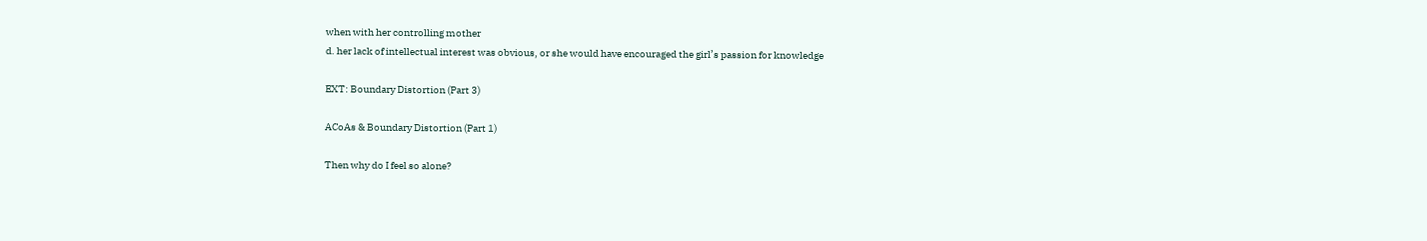when with her controlling mother
d. her lack of intellectual interest was obvious, or she would have encouraged the girl’s passion for knowledge

EXT: Boundary Distortion (Part 3)

ACoAs & Boundary Distortion (Part 1)

Then why do I feel so alone?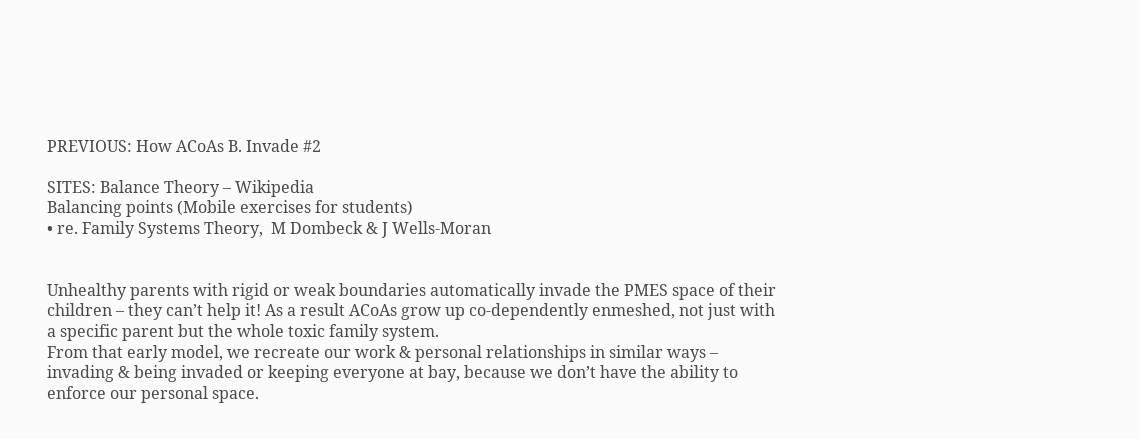PREVIOUS: How ACoAs B. Invade #2

SITES: Balance Theory – Wikipedia
Balancing points (Mobile exercises for students)
• re. Family Systems Theory,  M Dombeck & J Wells-Moran


Unhealthy parents with rigid or weak boundaries automatically invade the PMES space of their children – they can’t help it! As a result ACoAs grow up co-dependently enmeshed, not just with a specific parent but the whole toxic family system.
From that early model, we recreate our work & personal relationships in similar ways – invading & being invaded or keeping everyone at bay, because we don’t have the ability to enforce our personal space.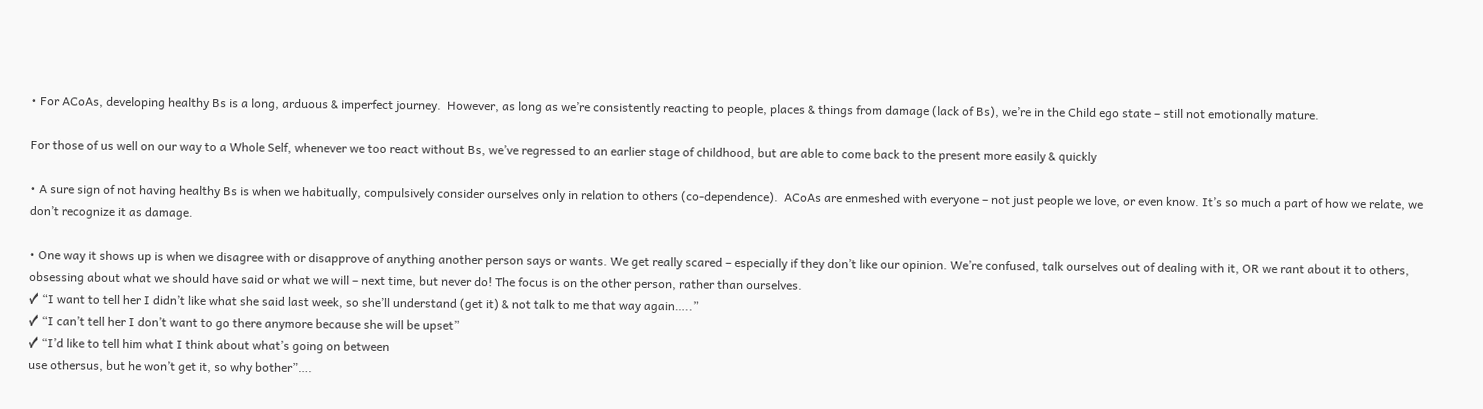• For ACoAs, developing healthy Bs is a long, arduous & imperfect journey.  However, as long as we’re consistently reacting to people, places & things from damage (lack of Bs), we’re in the Child ego state – still not emotionally mature.

For those of us well on our way to a Whole Self, whenever we too react without Bs, we’ve regressed to an earlier stage of childhood, but are able to come back to the present more easily & quickly

• A sure sign of not having healthy Bs is when we habitually, compulsively consider ourselves only in relation to others (co-dependence).  ACoAs are enmeshed with everyone – not just people we love, or even know. It’s so much a part of how we relate, we don’t recognize it as damage.

• One way it shows up is when we disagree with or disapprove of anything another person says or wants. We get really scared – especially if they don’t like our opinion. We’re confused, talk ourselves out of dealing with it, OR we rant about it to others, obsessing about what we should have said or what we will – next time, but never do! The focus is on the other person, rather than ourselves.
✓ “I want to tell her I didn’t like what she said last week, so she’ll understand (get it) & not talk to me that way again…..”
✓ “I can’t tell her I don’t want to go there anymore because she will be upset”
✓ “I’d like to tell him what I think about what’s going on between
use othersus, but he won’t get it, so why bother”….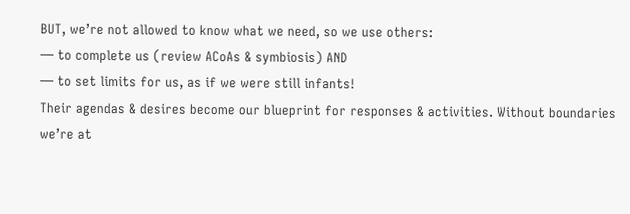BUT, we’re not allowed to know what we need, so we use others:
— to complete us (review ACoAs & symbiosis) AND
— to set limits for us, as if we were still infants!
Their agendas & desires become our blueprint for responses & activities. Without boundaries we’re at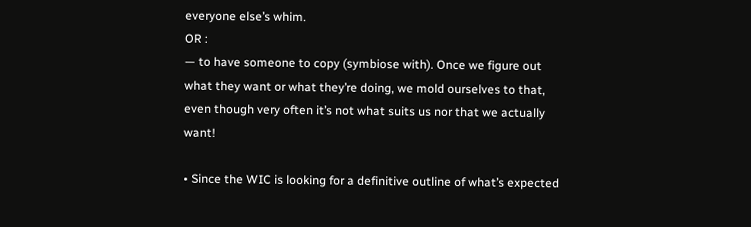everyone else’s whim.
OR :
— to have someone to copy (symbiose with). Once we figure out what they want or what they’re doing, we mold ourselves to that, even though very often it’s not what suits us nor that we actually want!

• Since the WIC is looking for a definitive outline of what’s expected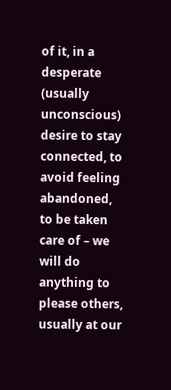of it, in a desperate (usually unconscious) desire to stay connected, to avoid feeling abandoned, to be taken care of – we will do anything to please others, usually at our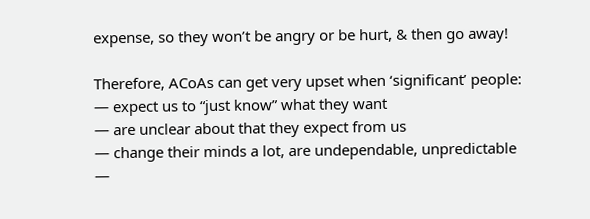expense, so they won’t be angry or be hurt, & then go away!

Therefore, ACoAs can get very upset when ‘significant’ people:
— expect us to “just know” what they want
— are unclear about that they expect from us
— change their minds a lot, are undependable, unpredictable
—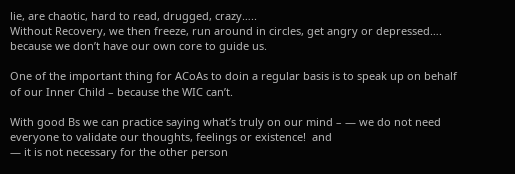lie, are chaotic, hard to read, drugged, crazy…..
Without Recovery, we then freeze, run around in circles, get angry or depressed…. because we don’t have our own core to guide us.

One of the important thing for ACoAs to doin a regular basis is to speak up on behalf of our Inner Child – because the WIC can’t.

With good Bs we can practice saying what’s truly on our mind – — we do not need everyone to validate our thoughts, feelings or existence!  and
— it is not necessary for the other person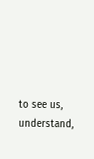to see us, understand,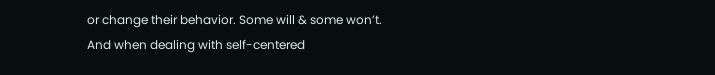or change their behavior. Some will & some won’t.
And when dealing with self-centered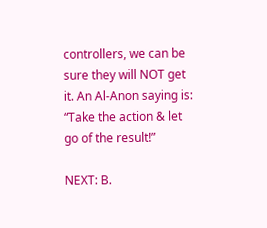controllers, we can be sure they will NOT get it. An Al-Anon saying is: “Take the action & let go of the result!”

NEXT: B.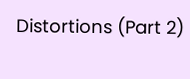Distortions (Part 2)